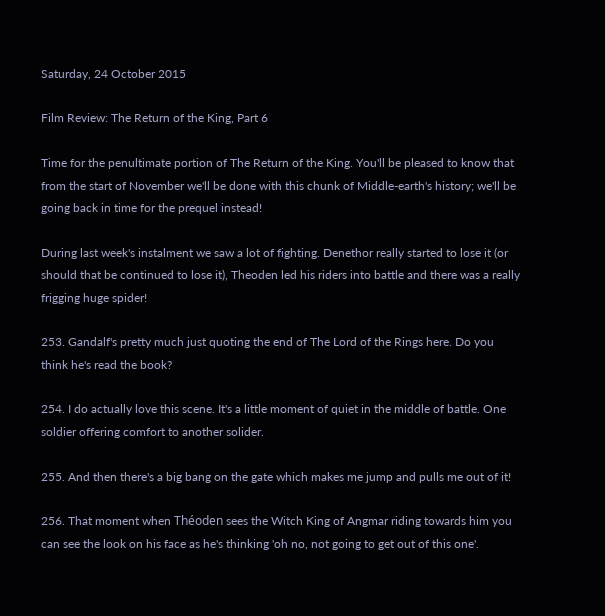Saturday, 24 October 2015

Film Review: The Return of the King, Part 6

Time for the penultimate portion of The Return of the King. You'll be pleased to know that from the start of November we'll be done with this chunk of Middle-earth's history; we'll be going back in time for the prequel instead!

During last week's instalment we saw a lot of fighting. Denethor really started to lose it (or should that be continued to lose it), Theoden led his riders into battle and there was a really frigging huge spider!

253. Gandalf's pretty much just quoting the end of The Lord of the Rings here. Do you think he's read the book?

254. I do actually love this scene. It's a little moment of quiet in the middle of battle. One soldier offering comfort to another solider.

255. And then there's a big bang on the gate which makes me jump and pulls me out of it!

256. That moment when Théoden sees the Witch King of Angmar riding towards him you can see the look on his face as he's thinking 'oh no, not going to get out of this one'.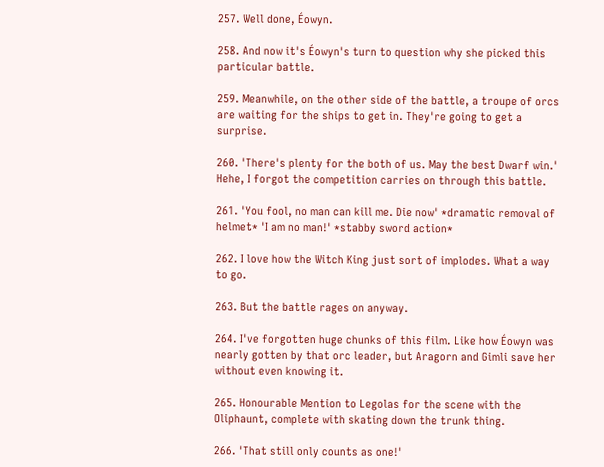257. Well done, Éowyn.

258. And now it's Éowyn's turn to question why she picked this particular battle.

259. Meanwhile, on the other side of the battle, a troupe of orcs are waiting for the ships to get in. They're going to get a surprise.

260. 'There's plenty for the both of us. May the best Dwarf win.' Hehe, I forgot the competition carries on through this battle.

261. 'You fool, no man can kill me. Die now' *dramatic removal of helmet* 'I am no man!' *stabby sword action*

262. I love how the Witch King just sort of implodes. What a way to go.

263. But the battle rages on anyway.

264. I've forgotten huge chunks of this film. Like how Éowyn was nearly gotten by that orc leader, but Aragorn and Gimli save her without even knowing it.

265. Honourable Mention to Legolas for the scene with the Oliphaunt, complete with skating down the trunk thing.

266. 'That still only counts as one!'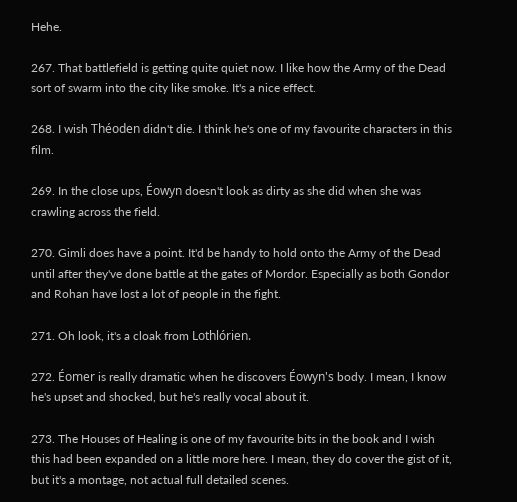Hehe.

267. That battlefield is getting quite quiet now. I like how the Army of the Dead sort of swarm into the city like smoke. It's a nice effect.

268. I wish Théoden didn't die. I think he's one of my favourite characters in this film.

269. In the close ups, Éowyn doesn't look as dirty as she did when she was crawling across the field.

270. Gimli does have a point. It'd be handy to hold onto the Army of the Dead until after they've done battle at the gates of Mordor. Especially as both Gondor and Rohan have lost a lot of people in the fight.

271. Oh look, it's a cloak from Lothlórien.

272. Éomer is really dramatic when he discovers Éowyn's body. I mean, I know he's upset and shocked, but he's really vocal about it.

273. The Houses of Healing is one of my favourite bits in the book and I wish this had been expanded on a little more here. I mean, they do cover the gist of it, but it's a montage, not actual full detailed scenes.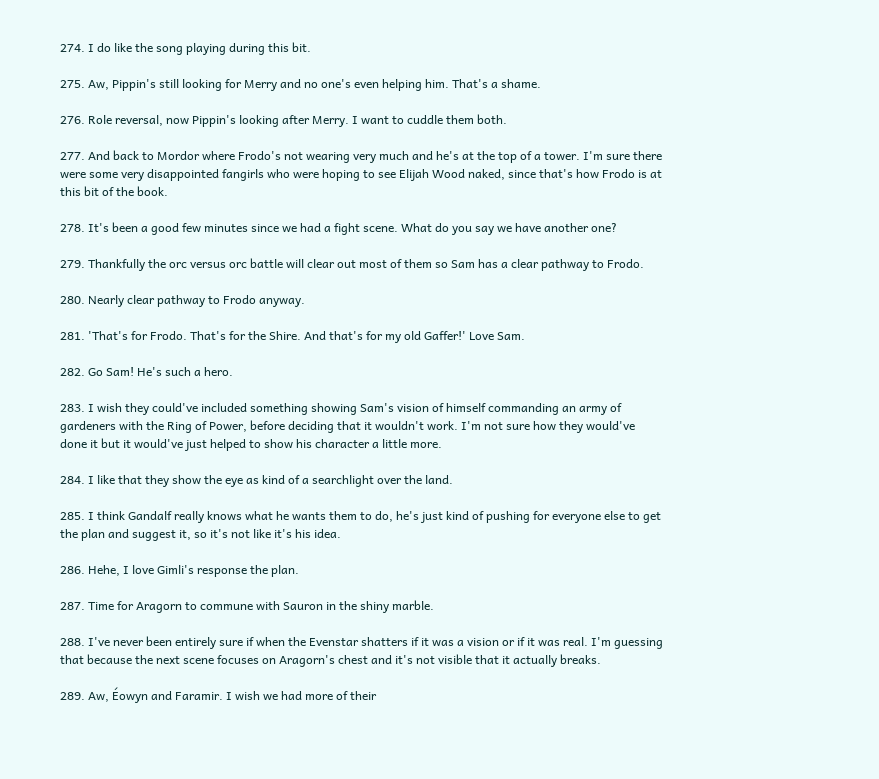274. I do like the song playing during this bit.

275. Aw, Pippin's still looking for Merry and no one's even helping him. That's a shame.

276. Role reversal, now Pippin's looking after Merry. I want to cuddle them both.

277. And back to Mordor where Frodo's not wearing very much and he's at the top of a tower. I'm sure there were some very disappointed fangirls who were hoping to see Elijah Wood naked, since that's how Frodo is at this bit of the book.

278. It's been a good few minutes since we had a fight scene. What do you say we have another one?

279. Thankfully the orc versus orc battle will clear out most of them so Sam has a clear pathway to Frodo.

280. Nearly clear pathway to Frodo anyway.

281. 'That's for Frodo. That's for the Shire. And that's for my old Gaffer!' Love Sam.

282. Go Sam! He's such a hero.

283. I wish they could've included something showing Sam's vision of himself commanding an army of gardeners with the Ring of Power, before deciding that it wouldn't work. I'm not sure how they would've done it but it would've just helped to show his character a little more.

284. I like that they show the eye as kind of a searchlight over the land.

285. I think Gandalf really knows what he wants them to do, he's just kind of pushing for everyone else to get the plan and suggest it, so it's not like it's his idea.

286. Hehe, I love Gimli's response the plan.

287. Time for Aragorn to commune with Sauron in the shiny marble.

288. I've never been entirely sure if when the Evenstar shatters if it was a vision or if it was real. I'm guessing that because the next scene focuses on Aragorn's chest and it's not visible that it actually breaks.

289. Aw, Éowyn and Faramir. I wish we had more of their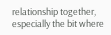relationship together, especially the bit where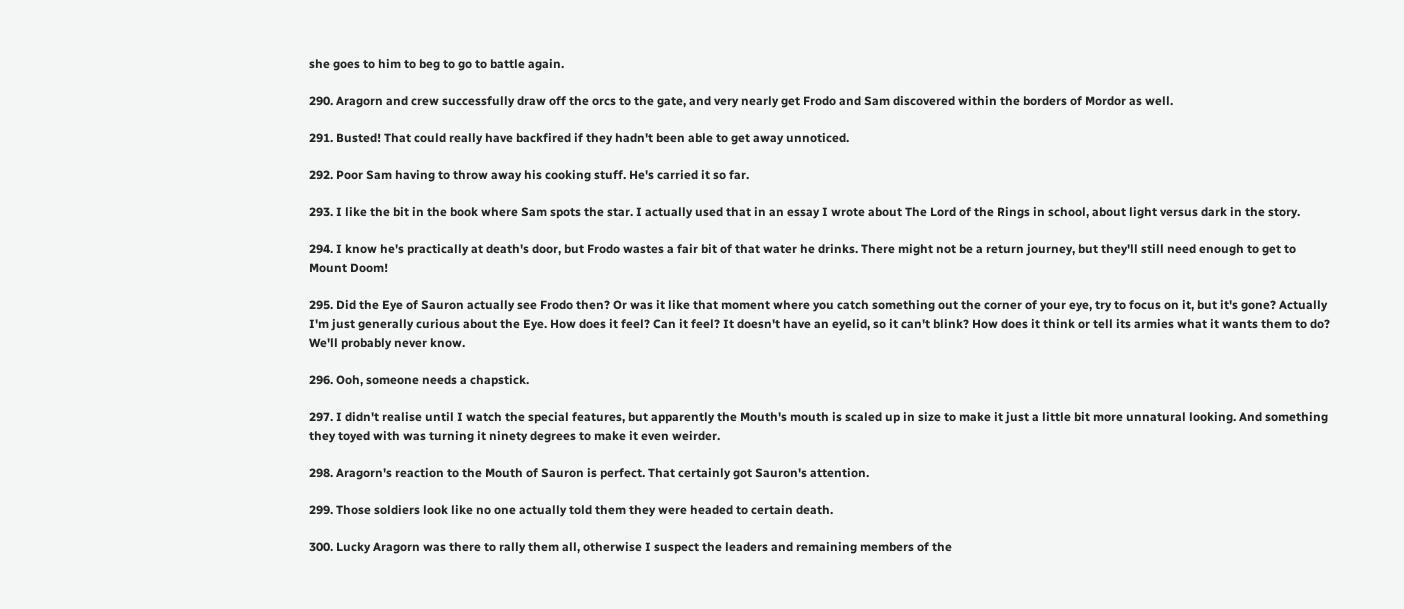she goes to him to beg to go to battle again.

290. Aragorn and crew successfully draw off the orcs to the gate, and very nearly get Frodo and Sam discovered within the borders of Mordor as well.

291. Busted! That could really have backfired if they hadn't been able to get away unnoticed.

292. Poor Sam having to throw away his cooking stuff. He's carried it so far.

293. I like the bit in the book where Sam spots the star. I actually used that in an essay I wrote about The Lord of the Rings in school, about light versus dark in the story.

294. I know he's practically at death's door, but Frodo wastes a fair bit of that water he drinks. There might not be a return journey, but they'll still need enough to get to Mount Doom!

295. Did the Eye of Sauron actually see Frodo then? Or was it like that moment where you catch something out the corner of your eye, try to focus on it, but it's gone? Actually I'm just generally curious about the Eye. How does it feel? Can it feel? It doesn't have an eyelid, so it can't blink? How does it think or tell its armies what it wants them to do? We'll probably never know.

296. Ooh, someone needs a chapstick.

297. I didn't realise until I watch the special features, but apparently the Mouth's mouth is scaled up in size to make it just a little bit more unnatural looking. And something they toyed with was turning it ninety degrees to make it even weirder.

298. Aragorn's reaction to the Mouth of Sauron is perfect. That certainly got Sauron's attention.

299. Those soldiers look like no one actually told them they were headed to certain death.

300. Lucky Aragorn was there to rally them all, otherwise I suspect the leaders and remaining members of the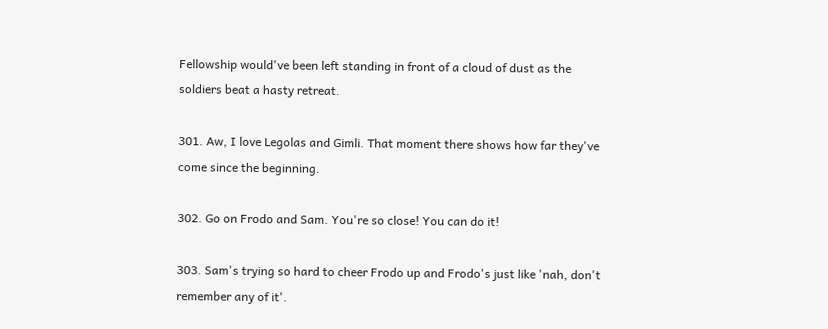Fellowship would've been left standing in front of a cloud of dust as the soldiers beat a hasty retreat.

301. Aw, I love Legolas and Gimli. That moment there shows how far they've come since the beginning.

302. Go on Frodo and Sam. You're so close! You can do it!

303. Sam's trying so hard to cheer Frodo up and Frodo's just like 'nah, don't remember any of it'.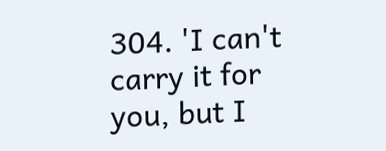304. 'I can't carry it for you, but I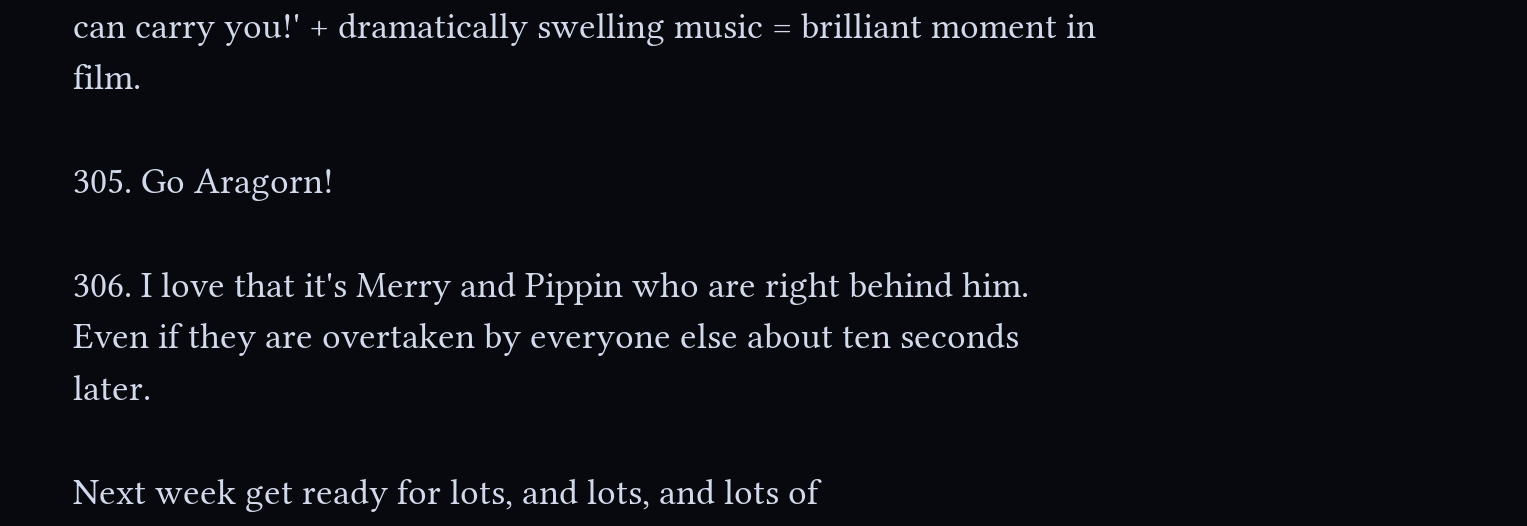can carry you!' + dramatically swelling music = brilliant moment in film.

305. Go Aragorn!

306. I love that it's Merry and Pippin who are right behind him. Even if they are overtaken by everyone else about ten seconds later.

Next week get ready for lots, and lots, and lots of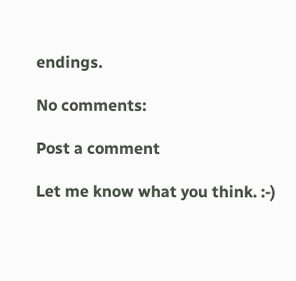endings.

No comments:

Post a comment

Let me know what you think. :-)